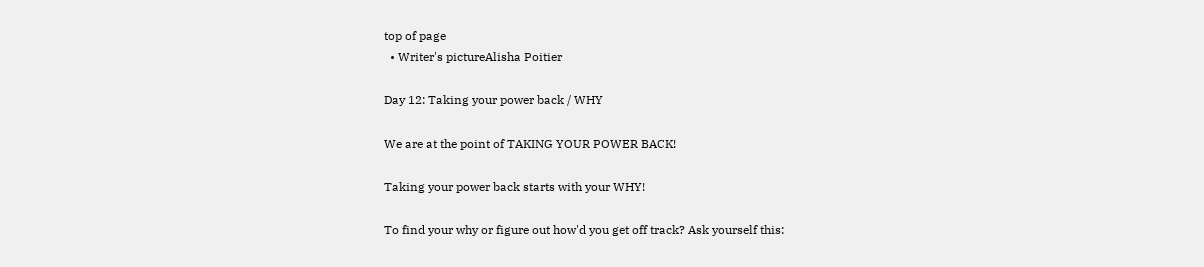top of page
  • Writer's pictureAlisha Poitier

Day 12: Taking your power back / WHY

We are at the point of TAKING YOUR POWER BACK!

Taking your power back starts with your WHY!

To find your why or figure out how'd you get off track? Ask yourself this: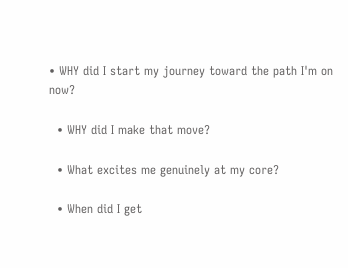• WHY did I start my journey toward the path I'm on now?

  • WHY did I make that move?

  • What excites me genuinely at my core?

  • When did I get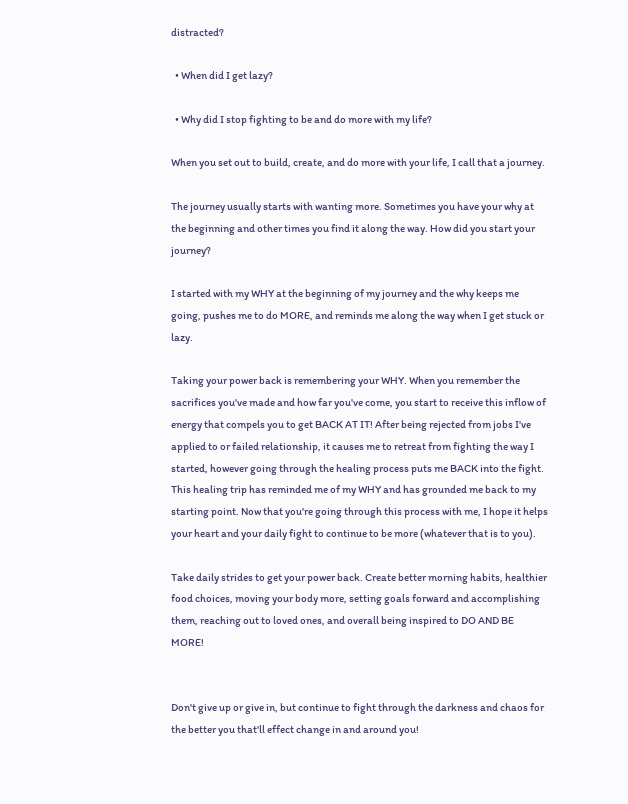distracted?

  • When did I get lazy?

  • Why did I stop fighting to be and do more with my life?

When you set out to build, create, and do more with your life, I call that a journey.

The journey usually starts with wanting more. Sometimes you have your why at the beginning and other times you find it along the way. How did you start your journey?

I started with my WHY at the beginning of my journey and the why keeps me going, pushes me to do MORE, and reminds me along the way when I get stuck or lazy.

Taking your power back is remembering your WHY. When you remember the sacrifices you've made and how far you've come, you start to receive this inflow of energy that compels you to get BACK AT IT! After being rejected from jobs I've applied to or failed relationship, it causes me to retreat from fighting the way I started, however going through the healing process puts me BACK into the fight. This healing trip has reminded me of my WHY and has grounded me back to my starting point. Now that you're going through this process with me, I hope it helps your heart and your daily fight to continue to be more (whatever that is to you).

Take daily strides to get your power back. Create better morning habits, healthier food choices, moving your body more, setting goals forward and accomplishing them, reaching out to loved ones, and overall being inspired to DO AND BE MORE!


Don't give up or give in, but continue to fight through the darkness and chaos for the better you that'll effect change in and around you!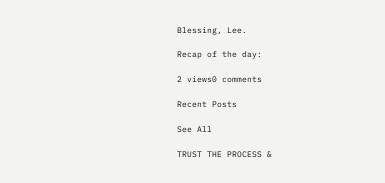Blessing, Lee.

Recap of the day:

2 views0 comments

Recent Posts

See All

TRUST THE PROCESS &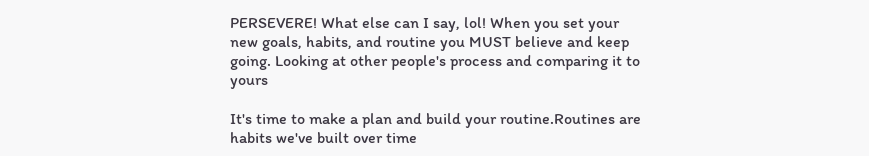PERSEVERE! What else can I say, lol! When you set your new goals, habits, and routine you MUST believe and keep going. Looking at other people's process and comparing it to yours

It's time to make a plan and build your routine.Routines are habits we've built over time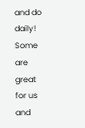and do daily! Some are great for us and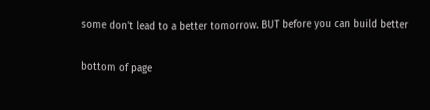some don't lead to a better tomorrow. BUT before you can build better

bottom of page